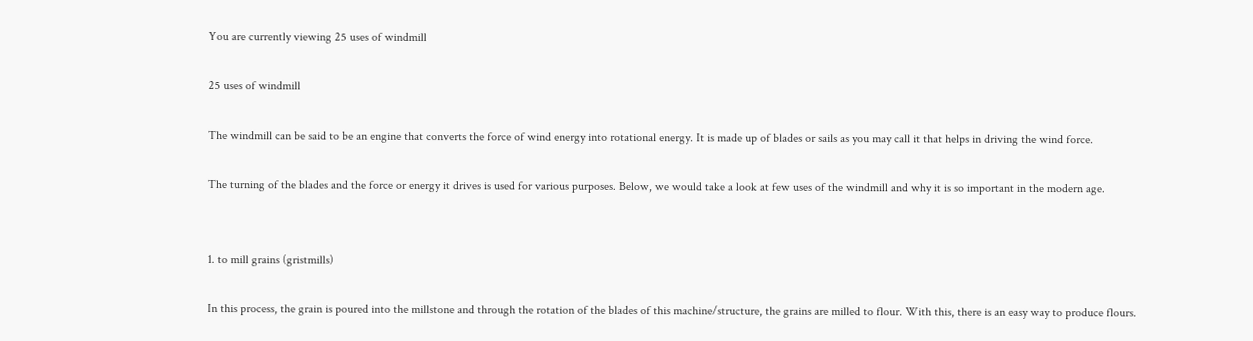You are currently viewing 25 uses of windmill

25 uses of windmill

The windmill can be said to be an engine that converts the force of wind energy into rotational energy. It is made up of blades or sails as you may call it that helps in driving the wind force.

The turning of the blades and the force or energy it drives is used for various purposes. Below, we would take a look at few uses of the windmill and why it is so important in the modern age.


1. to mill grains (gristmills)

In this process, the grain is poured into the millstone and through the rotation of the blades of this machine/structure, the grains are milled to flour. With this, there is an easy way to produce flours.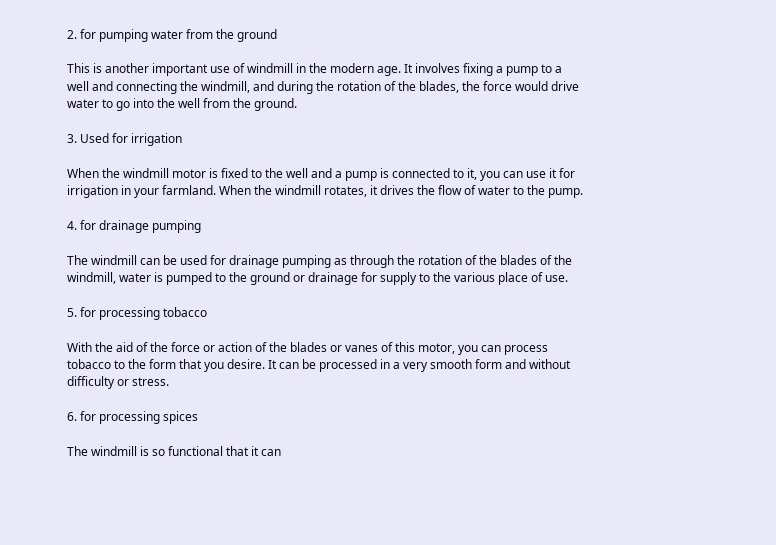2. for pumping water from the ground

This is another important use of windmill in the modern age. It involves fixing a pump to a well and connecting the windmill, and during the rotation of the blades, the force would drive water to go into the well from the ground.

3. Used for irrigation

When the windmill motor is fixed to the well and a pump is connected to it, you can use it for irrigation in your farmland. When the windmill rotates, it drives the flow of water to the pump.

4. for drainage pumping

The windmill can be used for drainage pumping as through the rotation of the blades of the windmill, water is pumped to the ground or drainage for supply to the various place of use.

5. for processing tobacco

With the aid of the force or action of the blades or vanes of this motor, you can process tobacco to the form that you desire. It can be processed in a very smooth form and without difficulty or stress.

6. for processing spices

The windmill is so functional that it can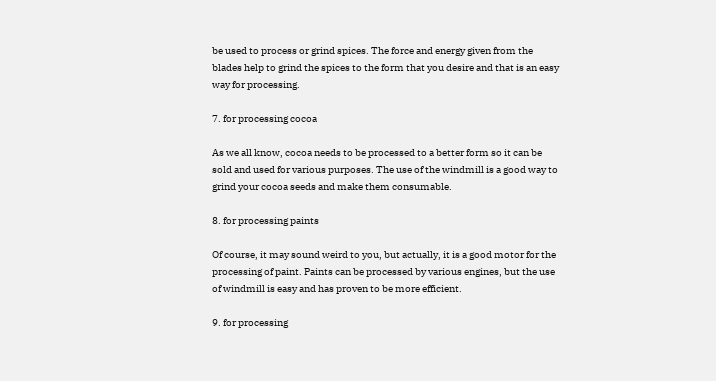be used to process or grind spices. The force and energy given from the blades help to grind the spices to the form that you desire and that is an easy way for processing.

7. for processing cocoa

As we all know, cocoa needs to be processed to a better form so it can be sold and used for various purposes. The use of the windmill is a good way to grind your cocoa seeds and make them consumable.

8. for processing paints

Of course, it may sound weird to you, but actually, it is a good motor for the processing of paint. Paints can be processed by various engines, but the use of windmill is easy and has proven to be more efficient.

9. for processing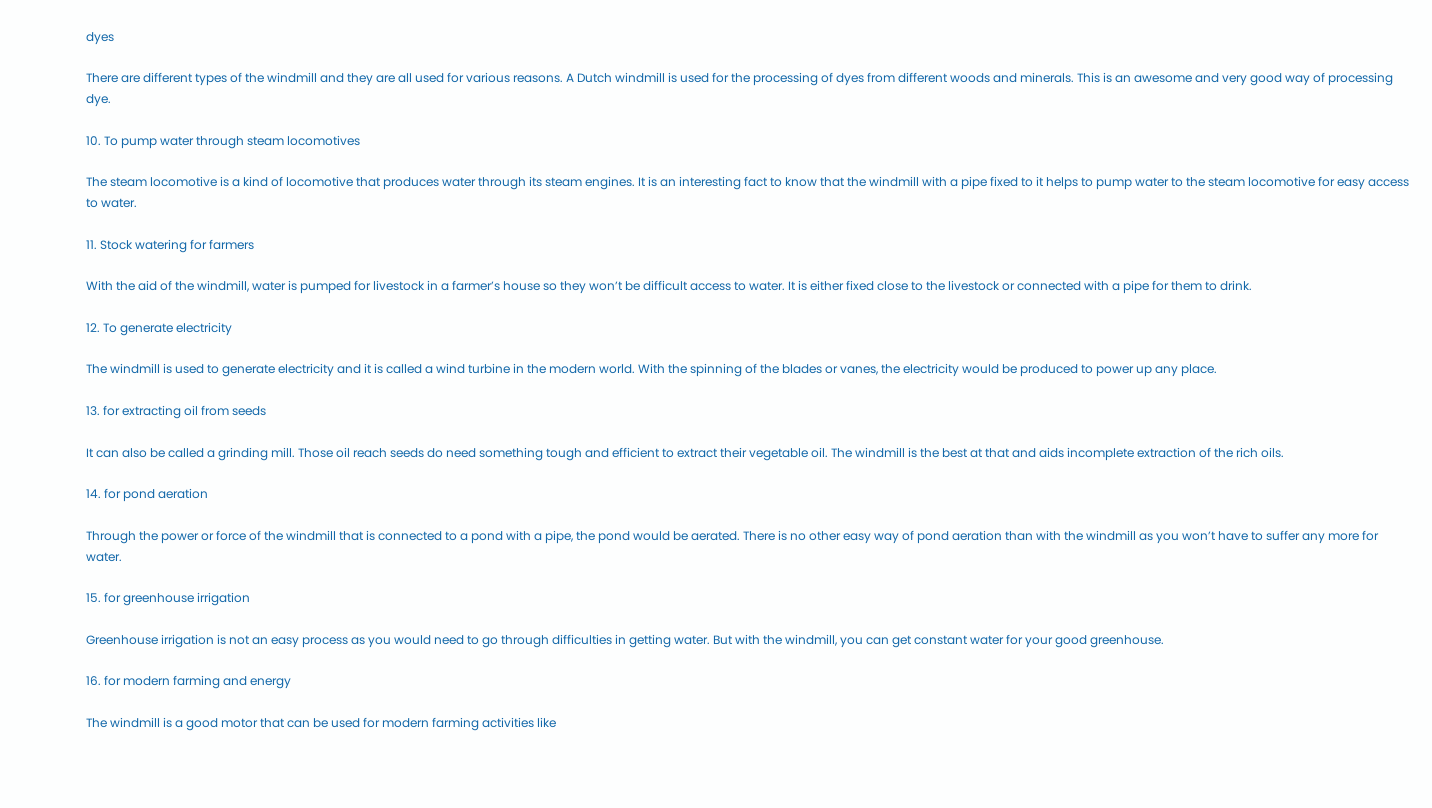dyes

There are different types of the windmill and they are all used for various reasons. A Dutch windmill is used for the processing of dyes from different woods and minerals. This is an awesome and very good way of processing dye.

10. To pump water through steam locomotives

The steam locomotive is a kind of locomotive that produces water through its steam engines. It is an interesting fact to know that the windmill with a pipe fixed to it helps to pump water to the steam locomotive for easy access to water.

11. Stock watering for farmers

With the aid of the windmill, water is pumped for livestock in a farmer’s house so they won’t be difficult access to water. It is either fixed close to the livestock or connected with a pipe for them to drink.

12. To generate electricity

The windmill is used to generate electricity and it is called a wind turbine in the modern world. With the spinning of the blades or vanes, the electricity would be produced to power up any place.

13. for extracting oil from seeds

It can also be called a grinding mill. Those oil reach seeds do need something tough and efficient to extract their vegetable oil. The windmill is the best at that and aids incomplete extraction of the rich oils.

14. for pond aeration

Through the power or force of the windmill that is connected to a pond with a pipe, the pond would be aerated. There is no other easy way of pond aeration than with the windmill as you won’t have to suffer any more for water.

15. for greenhouse irrigation

Greenhouse irrigation is not an easy process as you would need to go through difficulties in getting water. But with the windmill, you can get constant water for your good greenhouse.

16. for modern farming and energy

The windmill is a good motor that can be used for modern farming activities like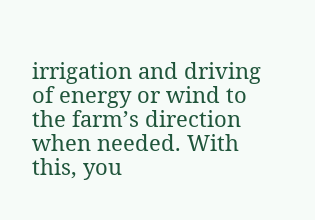irrigation and driving of energy or wind to the farm’s direction when needed. With this, you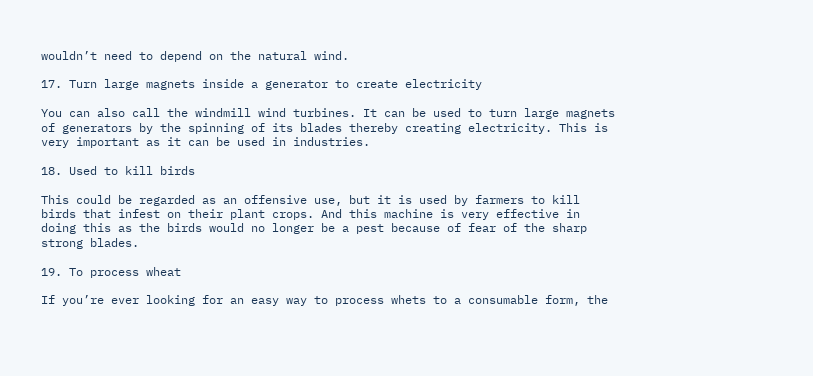wouldn’t need to depend on the natural wind.

17. Turn large magnets inside a generator to create electricity

You can also call the windmill wind turbines. It can be used to turn large magnets of generators by the spinning of its blades thereby creating electricity. This is very important as it can be used in industries.

18. Used to kill birds

This could be regarded as an offensive use, but it is used by farmers to kill birds that infest on their plant crops. And this machine is very effective in doing this as the birds would no longer be a pest because of fear of the sharp strong blades.

19. To process wheat

If you’re ever looking for an easy way to process whets to a consumable form, the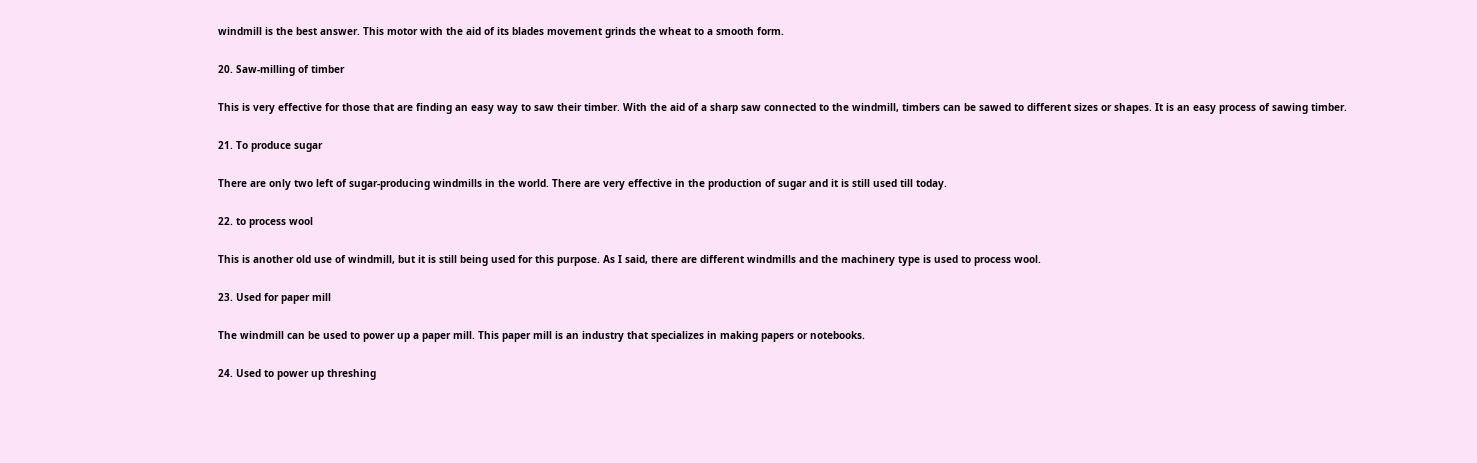windmill is the best answer. This motor with the aid of its blades movement grinds the wheat to a smooth form.

20. Saw-milling of timber

This is very effective for those that are finding an easy way to saw their timber. With the aid of a sharp saw connected to the windmill, timbers can be sawed to different sizes or shapes. It is an easy process of sawing timber.

21. To produce sugar

There are only two left of sugar-producing windmills in the world. There are very effective in the production of sugar and it is still used till today.

22. to process wool

This is another old use of windmill, but it is still being used for this purpose. As I said, there are different windmills and the machinery type is used to process wool.

23. Used for paper mill

The windmill can be used to power up a paper mill. This paper mill is an industry that specializes in making papers or notebooks.

24. Used to power up threshing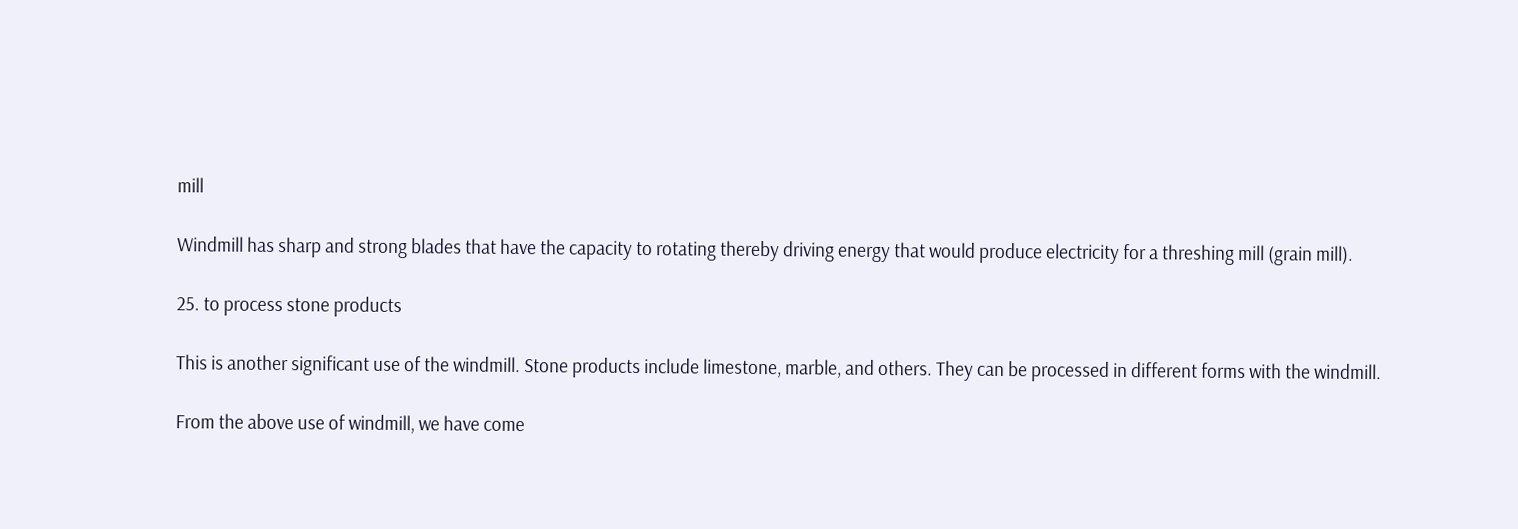mill

Windmill has sharp and strong blades that have the capacity to rotating thereby driving energy that would produce electricity for a threshing mill (grain mill).

25. to process stone products

This is another significant use of the windmill. Stone products include limestone, marble, and others. They can be processed in different forms with the windmill.

From the above use of windmill, we have come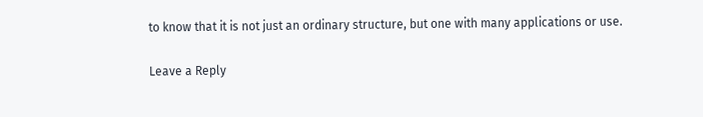to know that it is not just an ordinary structure, but one with many applications or use.

Leave a Reply